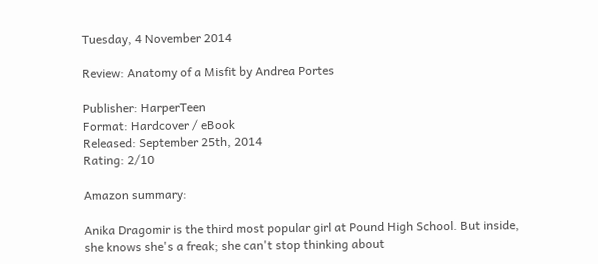Tuesday, 4 November 2014

Review: Anatomy of a Misfit by Andrea Portes

Publisher: HarperTeen
Format: Hardcover / eBook
Released: September 25th, 2014
Rating: 2/10

Amazon summary:

Anika Dragomir is the third most popular girl at Pound High School. But inside, she knows she's a freak; she can't stop thinking about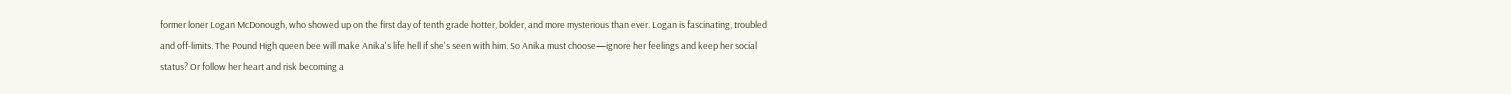former loner Logan McDonough, who showed up on the first day of tenth grade hotter, bolder, and more mysterious than ever. Logan is fascinating, troubled and off-limits. The Pound High queen bee will make Anika's life hell if she's seen with him. So Anika must choose—ignore her feelings and keep her social status? Or follow her heart and risk becoming a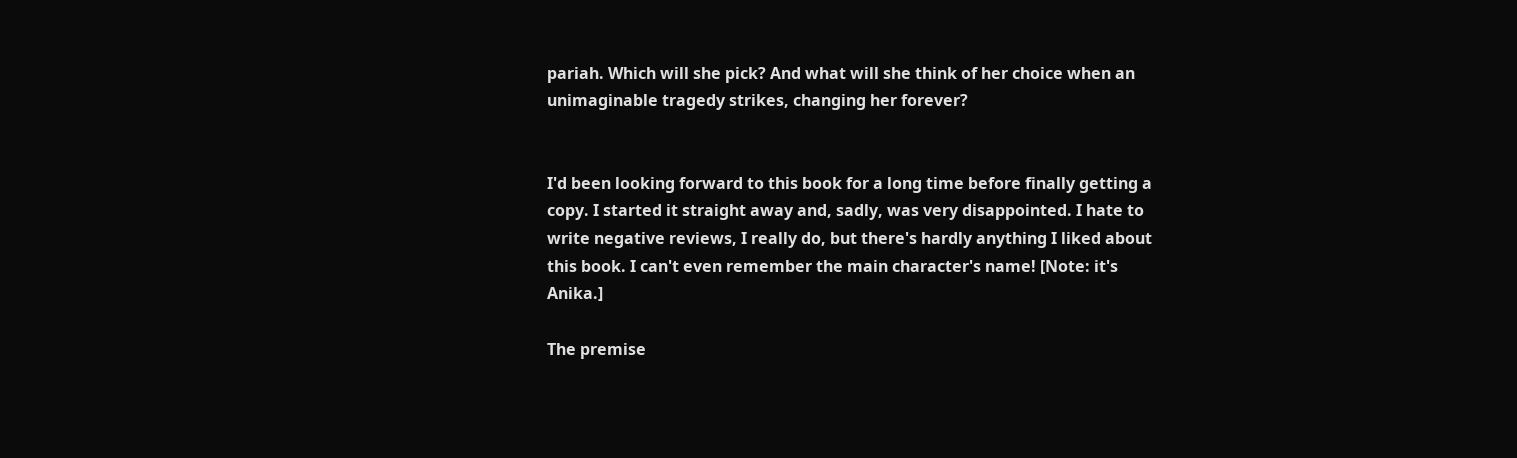pariah. Which will she pick? And what will she think of her choice when an unimaginable tragedy strikes, changing her forever?


I'd been looking forward to this book for a long time before finally getting a copy. I started it straight away and, sadly, was very disappointed. I hate to write negative reviews, I really do, but there's hardly anything I liked about this book. I can't even remember the main character's name! [Note: it's Anika.]

The premise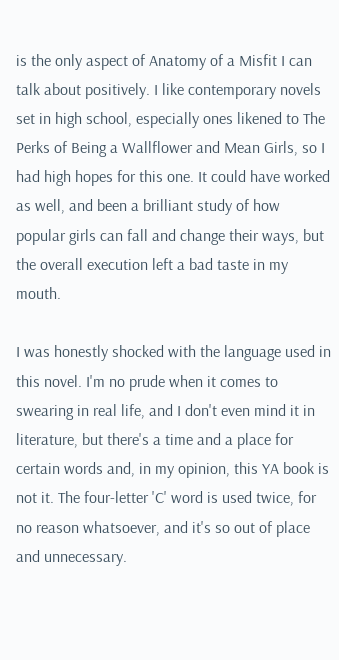is the only aspect of Anatomy of a Misfit I can talk about positively. I like contemporary novels set in high school, especially ones likened to The Perks of Being a Wallflower and Mean Girls, so I had high hopes for this one. It could have worked as well, and been a brilliant study of how popular girls can fall and change their ways, but the overall execution left a bad taste in my mouth.

I was honestly shocked with the language used in this novel. I'm no prude when it comes to swearing in real life, and I don't even mind it in literature, but there's a time and a place for certain words and, in my opinion, this YA book is not it. The four-letter 'C' word is used twice, for no reason whatsoever, and it's so out of place and unnecessary.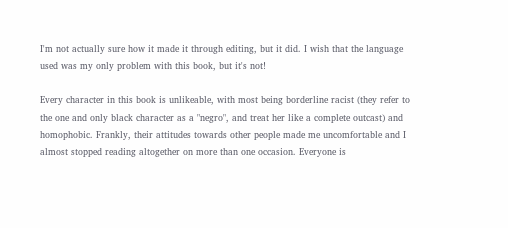I'm not actually sure how it made it through editing, but it did. I wish that the language used was my only problem with this book, but it's not!

Every character in this book is unlikeable, with most being borderline racist (they refer to the one and only black character as a "negro", and treat her like a complete outcast) and homophobic. Frankly, their attitudes towards other people made me uncomfortable and I almost stopped reading altogether on more than one occasion. Everyone is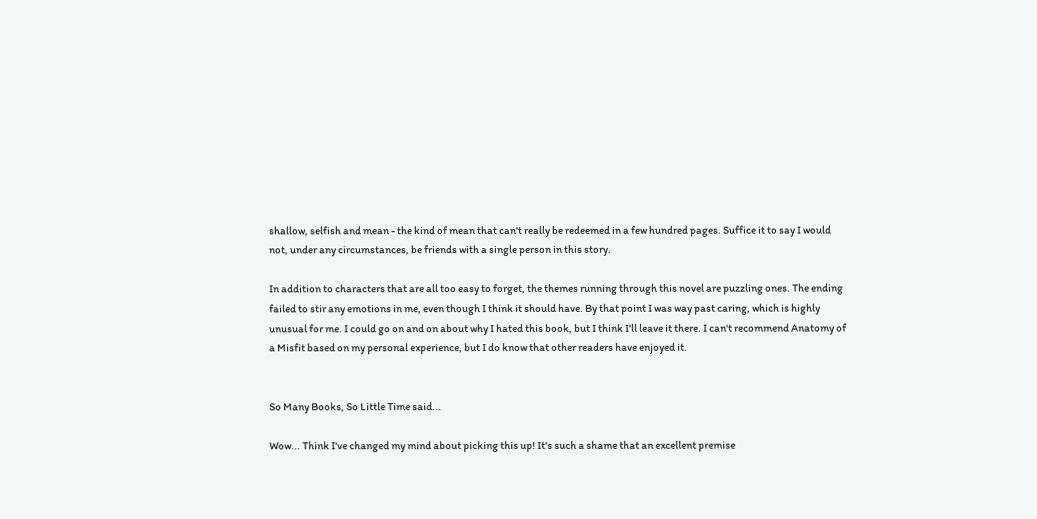shallow, selfish and mean - the kind of mean that can't really be redeemed in a few hundred pages. Suffice it to say I would not, under any circumstances, be friends with a single person in this story.

In addition to characters that are all too easy to forget, the themes running through this novel are puzzling ones. The ending failed to stir any emotions in me, even though I think it should have. By that point I was way past caring, which is highly unusual for me. I could go on and on about why I hated this book, but I think I'll leave it there. I can't recommend Anatomy of a Misfit based on my personal experience, but I do know that other readers have enjoyed it.


So Many Books, So Little Time said...

Wow... Think I've changed my mind about picking this up! It's such a shame that an excellent premise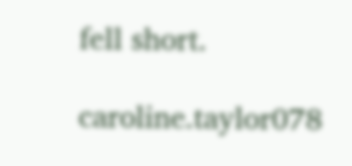fell short.

caroline.taylor078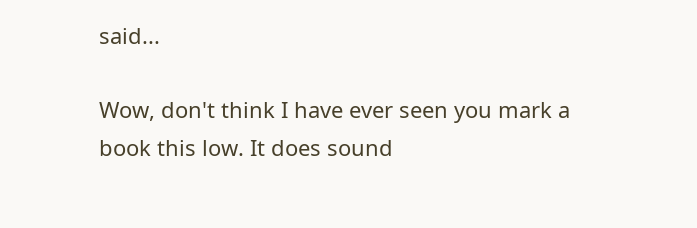said...

Wow, don't think I have ever seen you mark a book this low. It does sound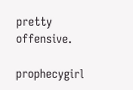pretty offensive.

prophecygirl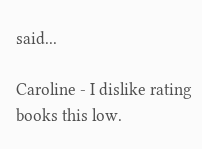said...

Caroline - I dislike rating books this low.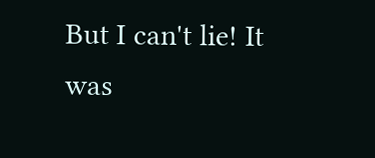But I can't lie! It was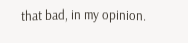that bad, in my opinion.